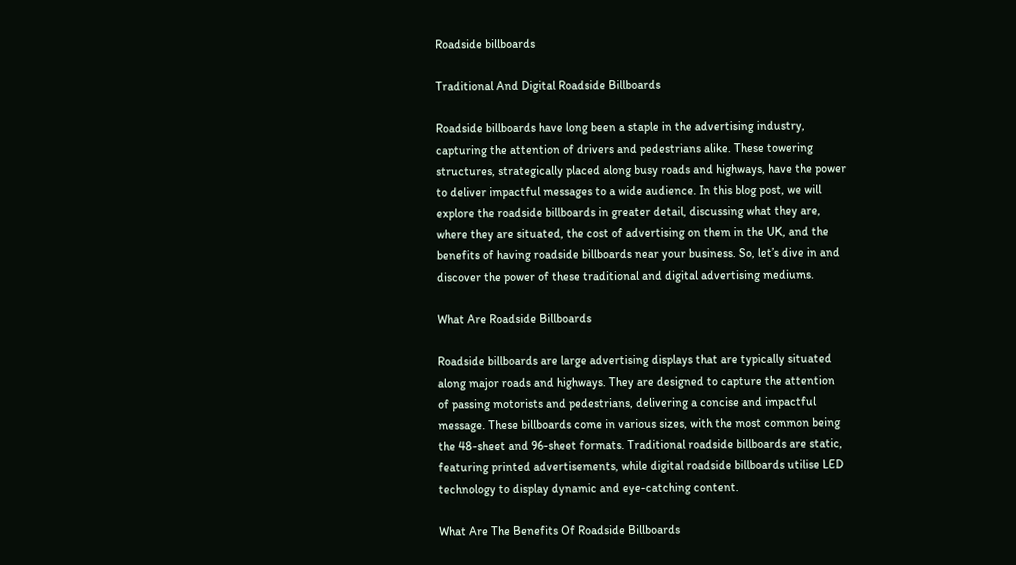Roadside billboards

Traditional And Digital Roadside Billboards

Roadside billboards have long been a staple in the advertising industry, capturing the attention of drivers and pedestrians alike. These towering structures, strategically placed along busy roads and highways, have the power to deliver impactful messages to a wide audience. In this blog post, we will explore the roadside billboards in greater detail, discussing what they are, where they are situated, the cost of advertising on them in the UK, and the benefits of having roadside billboards near your business. So, let’s dive in and discover the power of these traditional and digital advertising mediums.

What Are Roadside Billboards

Roadside billboards are large advertising displays that are typically situated along major roads and highways. They are designed to capture the attention of passing motorists and pedestrians, delivering a concise and impactful message. These billboards come in various sizes, with the most common being the 48-sheet and 96-sheet formats. Traditional roadside billboards are static, featuring printed advertisements, while digital roadside billboards utilise LED technology to display dynamic and eye-catching content.

What Are The Benefits Of Roadside Billboards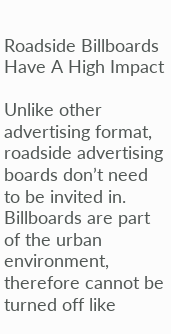Roadside Billboards Have A High Impact

Unlike other advertising format, roadside advertising boards don’t need to be invited in. Billboards are part of the urban environment, therefore cannot be turned off like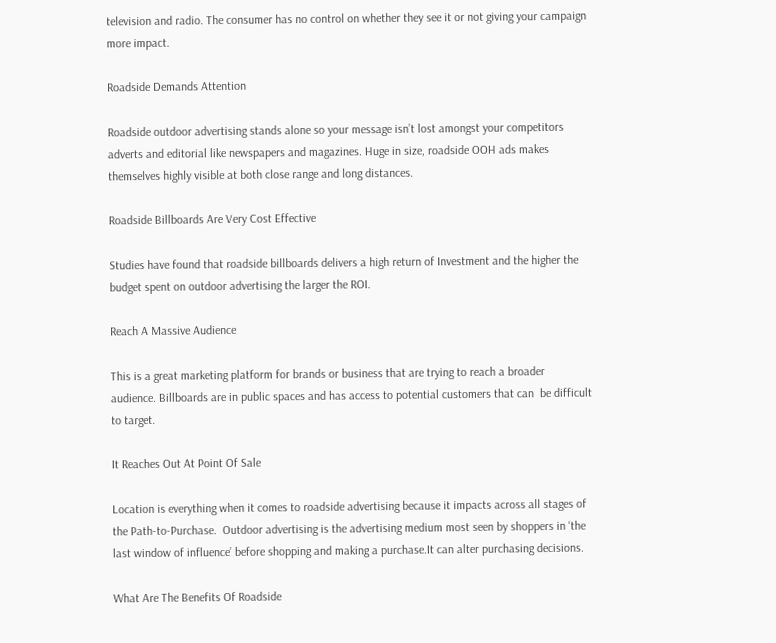television and radio. The consumer has no control on whether they see it or not giving your campaign more impact.

Roadside Demands Attention

Roadside outdoor advertising stands alone so your message isn’t lost amongst your competitors adverts and editorial like newspapers and magazines. Huge in size, roadside OOH ads makes themselves highly visible at both close range and long distances.

Roadside Billboards Are Very Cost Effective

Studies have found that roadside billboards delivers a high return of Investment and the higher the budget spent on outdoor advertising the larger the ROI.

Reach A Massive Audience

This is a great marketing platform for brands or business that are trying to reach a broader audience. Billboards are in public spaces and has access to potential customers that can  be difficult to target.

It Reaches Out At Point Of Sale

Location is everything when it comes to roadside advertising because it impacts across all stages of the Path-to-Purchase.  Outdoor advertising is the advertising medium most seen by shoppers in ‘the last window of influence’ before shopping and making a purchase.It can alter purchasing decisions.

What Are The Benefits Of Roadside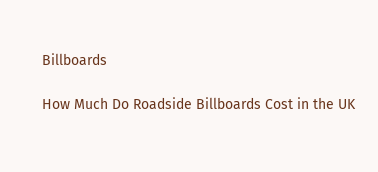Billboards

How Much Do Roadside Billboards Cost in the UK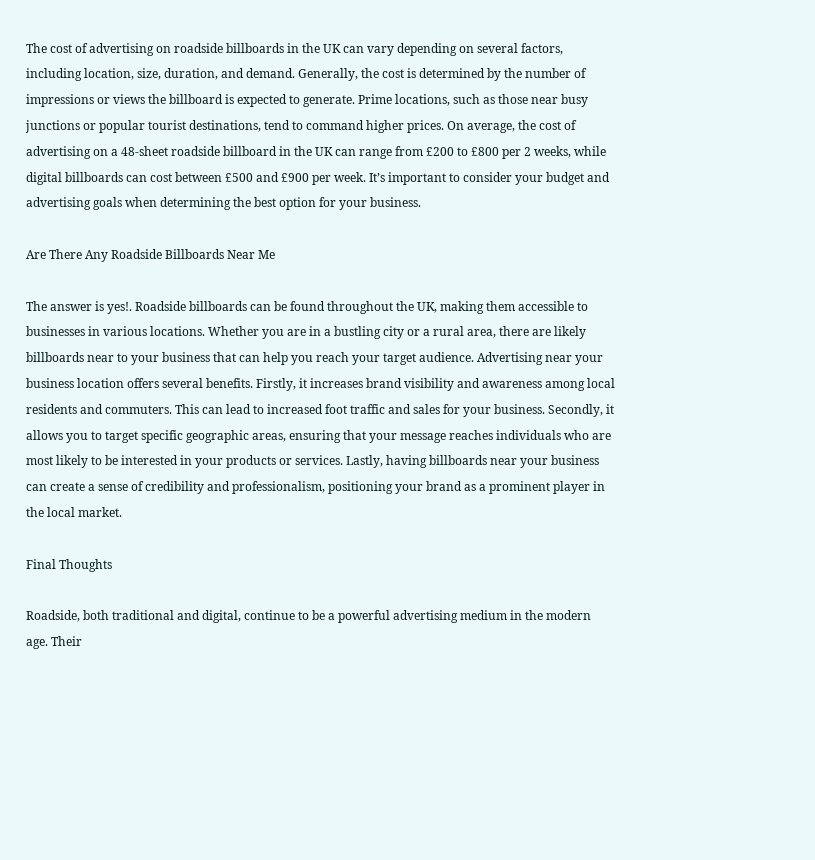The cost of advertising on roadside billboards in the UK can vary depending on several factors, including location, size, duration, and demand. Generally, the cost is determined by the number of impressions or views the billboard is expected to generate. Prime locations, such as those near busy junctions or popular tourist destinations, tend to command higher prices. On average, the cost of advertising on a 48-sheet roadside billboard in the UK can range from £200 to £800 per 2 weeks, while digital billboards can cost between £500 and £900 per week. It’s important to consider your budget and advertising goals when determining the best option for your business.

Are There Any Roadside Billboards Near Me

The answer is yes!. Roadside billboards can be found throughout the UK, making them accessible to businesses in various locations. Whether you are in a bustling city or a rural area, there are likely billboards near to your business that can help you reach your target audience. Advertising near your business location offers several benefits. Firstly, it increases brand visibility and awareness among local residents and commuters. This can lead to increased foot traffic and sales for your business. Secondly, it allows you to target specific geographic areas, ensuring that your message reaches individuals who are most likely to be interested in your products or services. Lastly, having billboards near your business can create a sense of credibility and professionalism, positioning your brand as a prominent player in the local market.

Final Thoughts

Roadside, both traditional and digital, continue to be a powerful advertising medium in the modern age. Their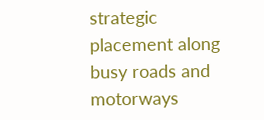strategic placement along busy roads and motorways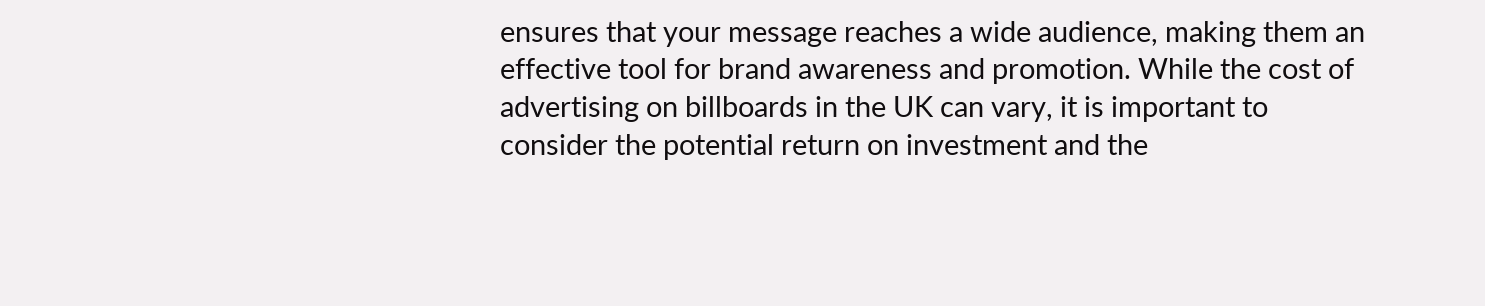ensures that your message reaches a wide audience, making them an effective tool for brand awareness and promotion. While the cost of advertising on billboards in the UK can vary, it is important to consider the potential return on investment and the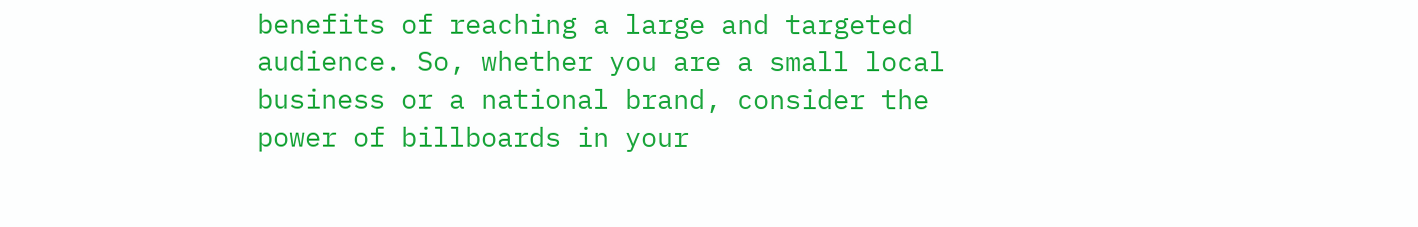benefits of reaching a large and targeted audience. So, whether you are a small local business or a national brand, consider the power of billboards in your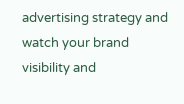advertising strategy and watch your brand visibility and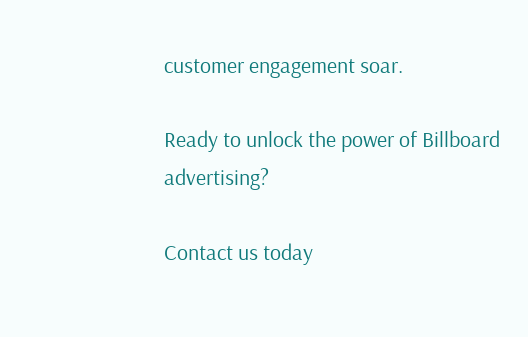customer engagement soar.

Ready to unlock the power of Billboard advertising?

Contact us today